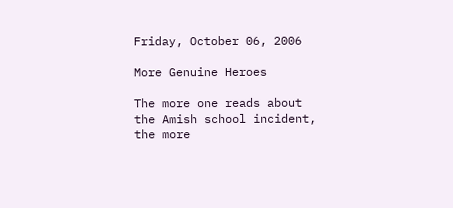Friday, October 06, 2006

More Genuine Heroes

The more one reads about the Amish school incident, the more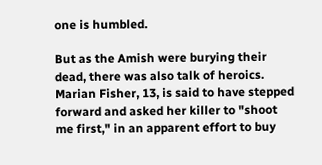one is humbled.

But as the Amish were burying their dead, there was also talk of heroics. Marian Fisher, 13, is said to have stepped forward and asked her killer to "shoot me first," in an apparent effort to buy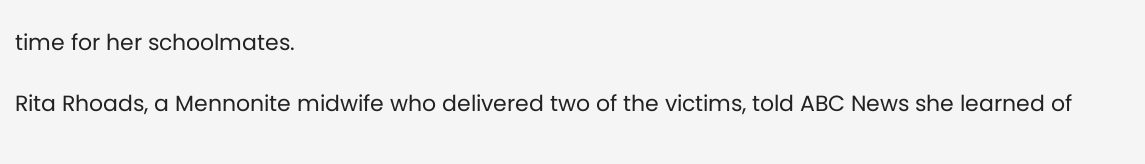time for her schoolmates.

Rita Rhoads, a Mennonite midwife who delivered two of the victims, told ABC News she learned of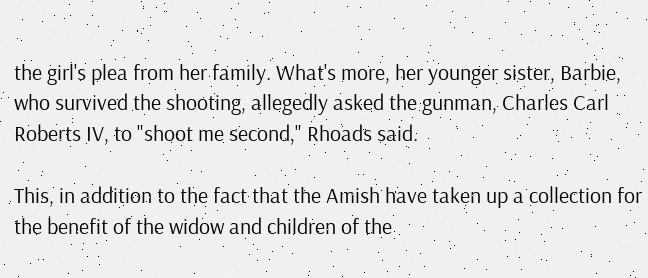the girl's plea from her family. What's more, her younger sister, Barbie, who survived the shooting, allegedly asked the gunman, Charles Carl Roberts IV, to "shoot me second," Rhoads said.

This, in addition to the fact that the Amish have taken up a collection for the benefit of the widow and children of the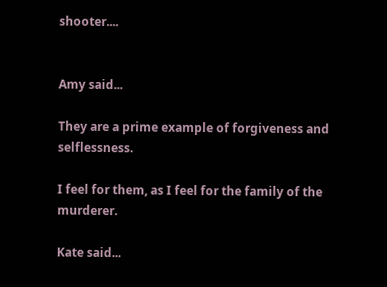shooter....


Amy said...

They are a prime example of forgiveness and selflessness.

I feel for them, as I feel for the family of the murderer.

Kate said...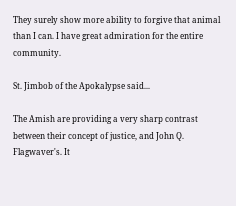They surely show more ability to forgive that animal than I can. I have great admiration for the entire community.

St. Jimbob of the Apokalypse said...

The Amish are providing a very sharp contrast between their concept of justice, and John Q. Flagwaver's. It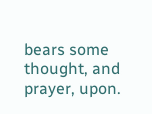bears some thought, and prayer, upon.